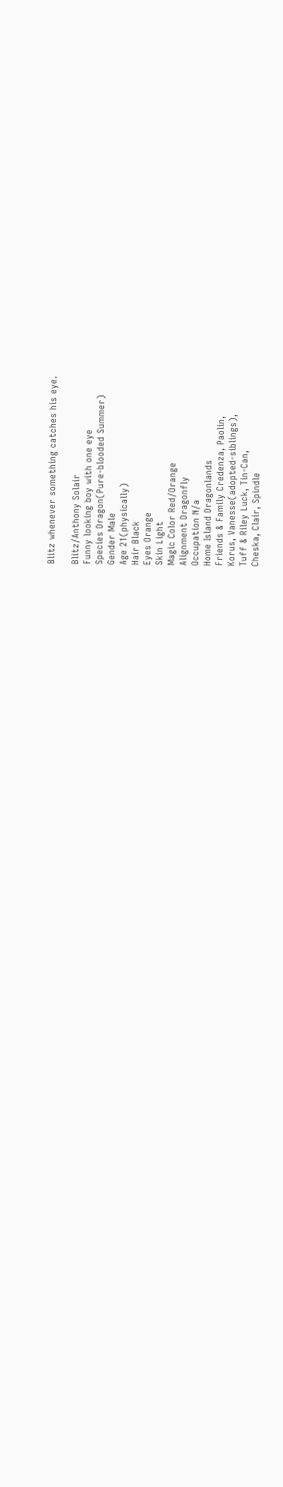Blitz whenever something catches his eye.

Blitz/Anthony Solair
Funny looking boy with one eye
Species Dragon(Pure-blooded Summer)
Gender Male
Age 21(physically)
Hair Black
Eyes Orange
Skin Light
Magic Color Red/Orange
Alignment Dragonfly
Occupation N/a
Home Island Dragonlands
Friends & Family Credenza, Paolin,
Korus, Vanesse(adopted-siblings),
Tuff & Riley Luck, Tin-Can,
Cheska, Clair, Spindle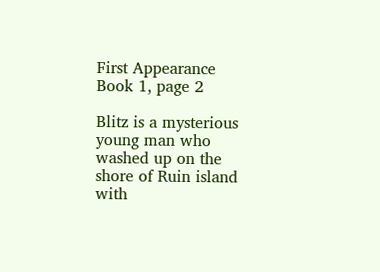First Appearance Book 1, page 2

Blitz is a mysterious young man who washed up on the shore of Ruin island with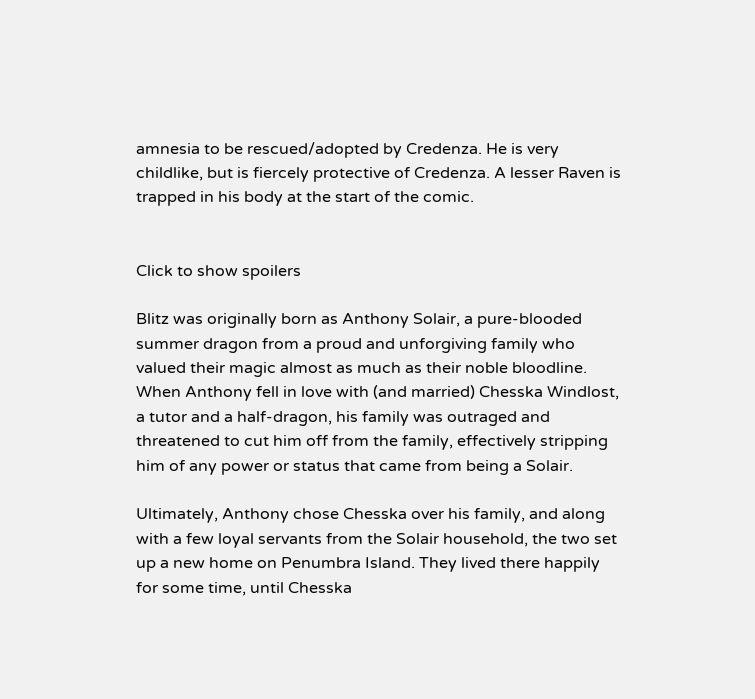amnesia to be rescued/adopted by Credenza. He is very childlike, but is fiercely protective of Credenza. A lesser Raven is trapped in his body at the start of the comic.


Click to show spoilers

Blitz was originally born as Anthony Solair, a pure-blooded summer dragon from a proud and unforgiving family who valued their magic almost as much as their noble bloodline. When Anthony fell in love with (and married) Chesska Windlost, a tutor and a half-dragon, his family was outraged and threatened to cut him off from the family, effectively stripping him of any power or status that came from being a Solair.

Ultimately, Anthony chose Chesska over his family, and along with a few loyal servants from the Solair household, the two set up a new home on Penumbra Island. They lived there happily for some time, until Chesska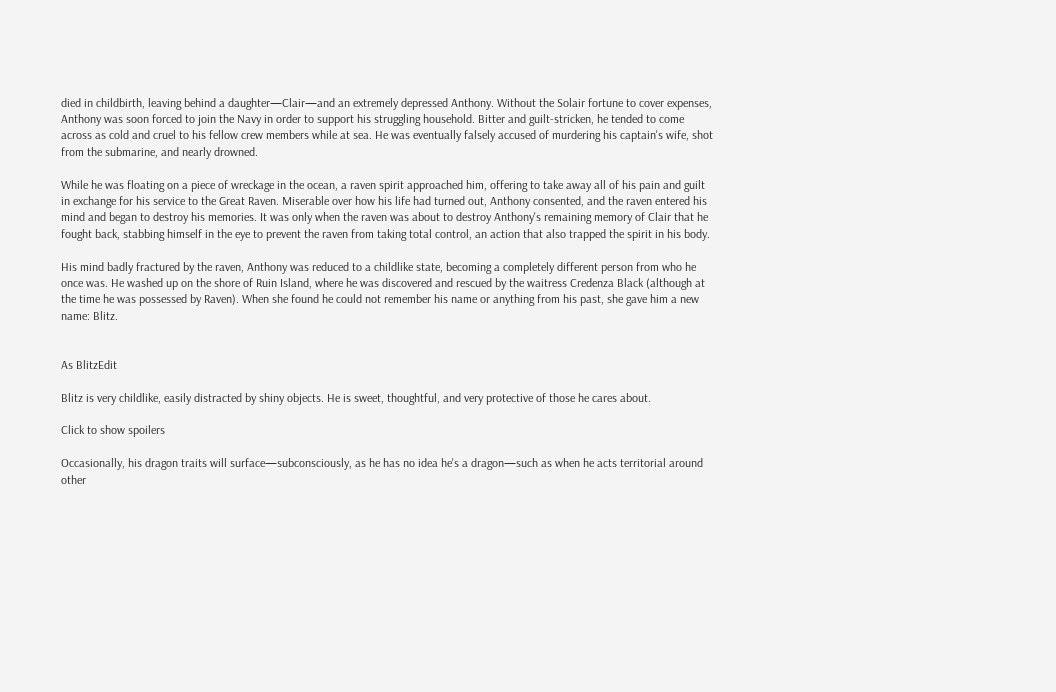died in childbirth, leaving behind a daughter—Clair—and an extremely depressed Anthony. Without the Solair fortune to cover expenses, Anthony was soon forced to join the Navy in order to support his struggling household. Bitter and guilt-stricken, he tended to come across as cold and cruel to his fellow crew members while at sea. He was eventually falsely accused of murdering his captain's wife, shot from the submarine, and nearly drowned.

While he was floating on a piece of wreckage in the ocean, a raven spirit approached him, offering to take away all of his pain and guilt in exchange for his service to the Great Raven. Miserable over how his life had turned out, Anthony consented, and the raven entered his mind and began to destroy his memories. It was only when the raven was about to destroy Anthony's remaining memory of Clair that he fought back, stabbing himself in the eye to prevent the raven from taking total control, an action that also trapped the spirit in his body.

His mind badly fractured by the raven, Anthony was reduced to a childlike state, becoming a completely different person from who he once was. He washed up on the shore of Ruin Island, where he was discovered and rescued by the waitress Credenza Black (although at the time he was possessed by Raven). When she found he could not remember his name or anything from his past, she gave him a new name: Blitz.


As BlitzEdit

Blitz is very childlike, easily distracted by shiny objects. He is sweet, thoughtful, and very protective of those he cares about.

Click to show spoilers

Occasionally, his dragon traits will surface—subconsciously, as he has no idea he's a dragon—such as when he acts territorial around other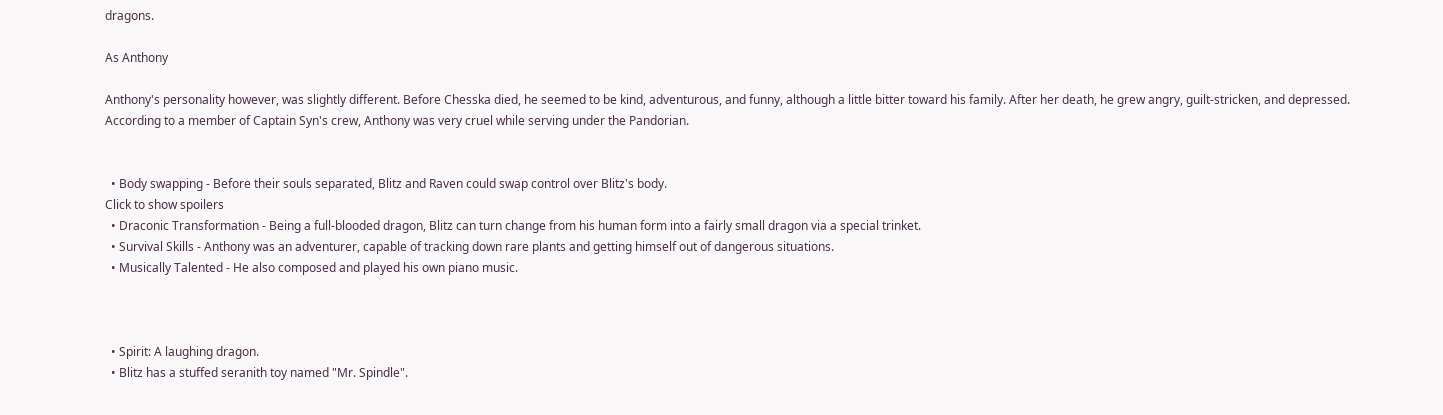dragons.

As Anthony

Anthony's personality however, was slightly different. Before Chesska died, he seemed to be kind, adventurous, and funny, although a little bitter toward his family. After her death, he grew angry, guilt-stricken, and depressed. According to a member of Captain Syn's crew, Anthony was very cruel while serving under the Pandorian.


  • Body swapping - Before their souls separated, Blitz and Raven could swap control over Blitz's body.
Click to show spoilers
  • Draconic Transformation - Being a full-blooded dragon, Blitz can turn change from his human form into a fairly small dragon via a special trinket.
  • Survival Skills - Anthony was an adventurer, capable of tracking down rare plants and getting himself out of dangerous situations.
  • Musically Talented - He also composed and played his own piano music.



  • Spirit: A laughing dragon.
  • Blitz has a stuffed seranith toy named "Mr. Spindle".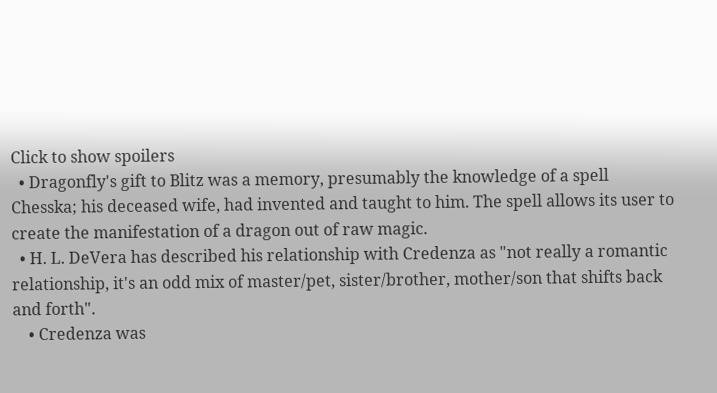Click to show spoilers
  • Dragonfly's gift to Blitz was a memory, presumably the knowledge of a spell Chesska; his deceased wife, had invented and taught to him. The spell allows its user to create the manifestation of a dragon out of raw magic.
  • H. L. DeVera has described his relationship with Credenza as "not really a romantic relationship, it's an odd mix of master/pet, sister/brother, mother/son that shifts back and forth".
    • Credenza was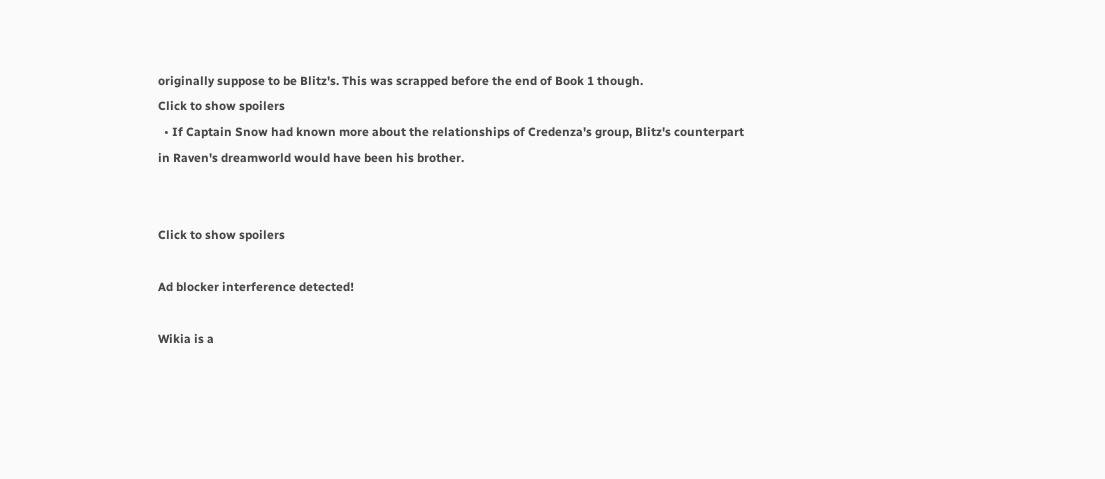originally suppose to be Blitz's. This was scrapped before the end of Book 1 though.
Click to show spoilers
  • If Captain Snow had known more about the relationships of Credenza's group, Blitz's counterpart in Raven's dreamworld would have been his brother.


Click to show spoilers

Ad blocker interference detected!

Wikia is a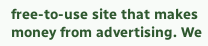free-to-use site that makes money from advertising. We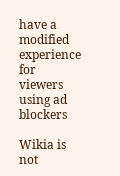have a modified experience for viewers using ad blockers

Wikia is not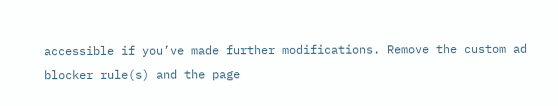accessible if you’ve made further modifications. Remove the custom ad blocker rule(s) and the page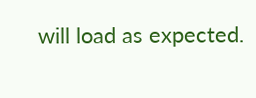will load as expected.